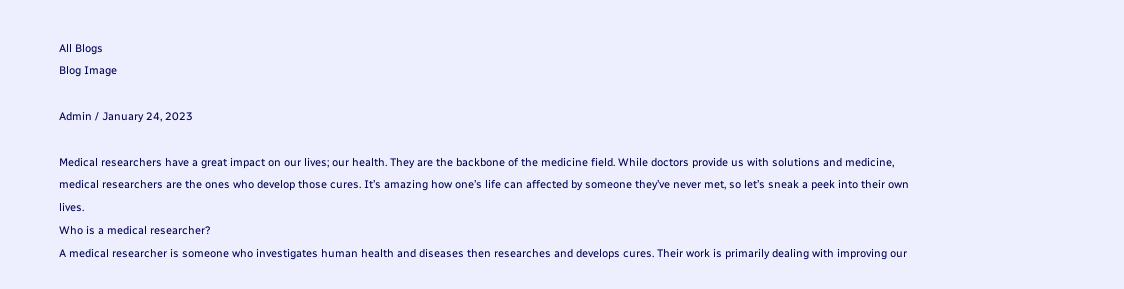All Blogs
Blog Image

Admin / January 24, 2023

Medical researchers have a great impact on our lives; our health. They are the backbone of the medicine field. While doctors provide us with solutions and medicine, medical researchers are the ones who develop those cures. It’s amazing how one’s life can affected by someone they’ve never met, so let’s sneak a peek into their own lives.
Who is a medical researcher?
A medical researcher is someone who investigates human health and diseases then researches and develops cures. Their work is primarily dealing with improving our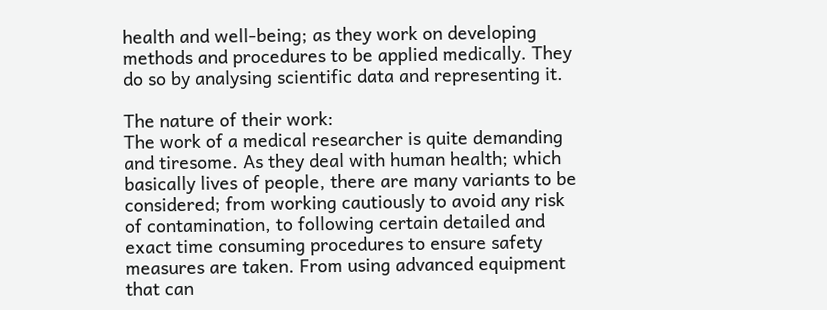health and well-being; as they work on developing methods and procedures to be applied medically. They do so by analysing scientific data and representing it.

The nature of their work:
The work of a medical researcher is quite demanding and tiresome. As they deal with human health; which basically lives of people, there are many variants to be considered; from working cautiously to avoid any risk of contamination, to following certain detailed and exact time consuming procedures to ensure safety measures are taken. From using advanced equipment that can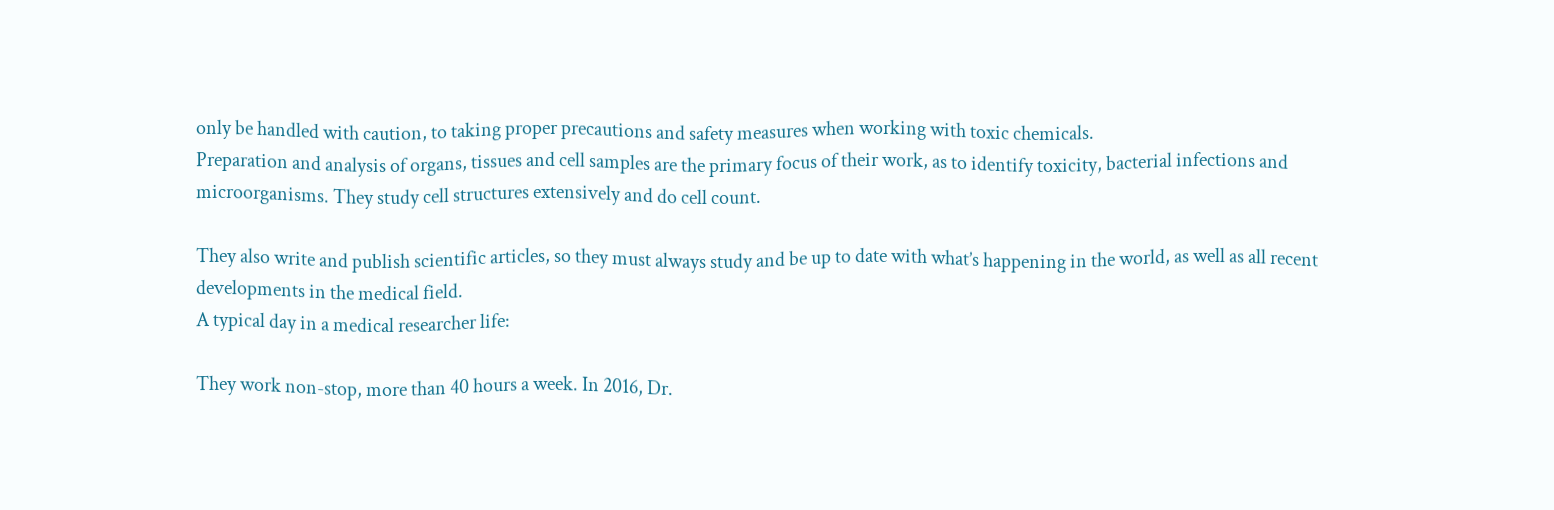only be handled with caution, to taking proper precautions and safety measures when working with toxic chemicals.
Preparation and analysis of organs, tissues and cell samples are the primary focus of their work, as to identify toxicity, bacterial infections and microorganisms. They study cell structures extensively and do cell count.

They also write and publish scientific articles, so they must always study and be up to date with what’s happening in the world, as well as all recent developments in the medical field.
A typical day in a medical researcher life:

They work non-stop, more than 40 hours a week. In 2016, Dr.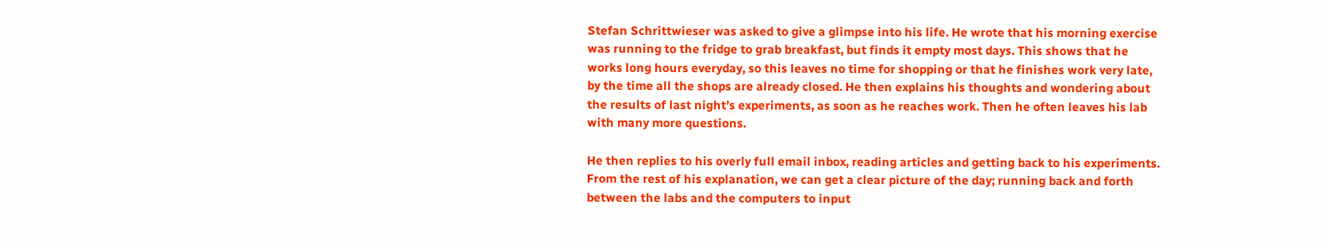Stefan Schrittwieser was asked to give a glimpse into his life. He wrote that his morning exercise was running to the fridge to grab breakfast, but finds it empty most days. This shows that he works long hours everyday, so this leaves no time for shopping or that he finishes work very late, by the time all the shops are already closed. He then explains his thoughts and wondering about the results of last night’s experiments, as soon as he reaches work. Then he often leaves his lab with many more questions.

He then replies to his overly full email inbox, reading articles and getting back to his experiments. From the rest of his explanation, we can get a clear picture of the day; running back and forth between the labs and the computers to input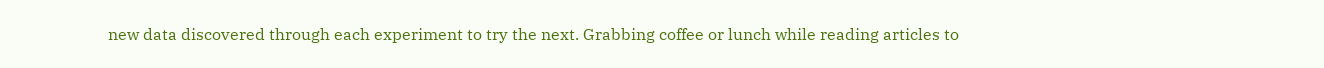new data discovered through each experiment to try the next. Grabbing coffee or lunch while reading articles to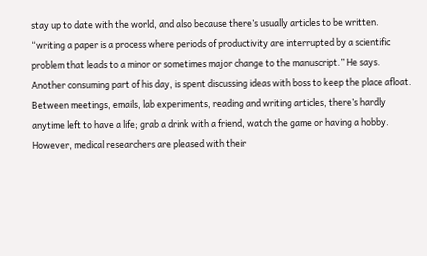stay up to date with the world, and also because there’s usually articles to be written. “writing a paper is a process where periods of productivity are interrupted by a scientific problem that leads to a minor or sometimes major change to the manuscript.” He says.
Another consuming part of his day, is spent discussing ideas with boss to keep the place afloat. Between meetings, emails, lab experiments, reading and writing articles, there’s hardly anytime left to have a life; grab a drink with a friend, watch the game or having a hobby. However, medical researchers are pleased with their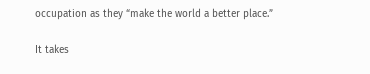occupation as they “make the world a better place.”

It takes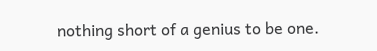nothing short of a genius to be one.